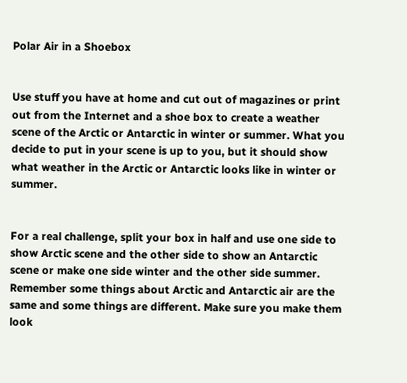Polar Air in a Shoebox


Use stuff you have at home and cut out of magazines or print out from the Internet and a shoe box to create a weather scene of the Arctic or Antarctic in winter or summer. What you decide to put in your scene is up to you, but it should show what weather in the Arctic or Antarctic looks like in winter or summer.


For a real challenge, split your box in half and use one side to show Arctic scene and the other side to show an Antarctic scene or make one side winter and the other side summer. Remember some things about Arctic and Antarctic air are the same and some things are different. Make sure you make them look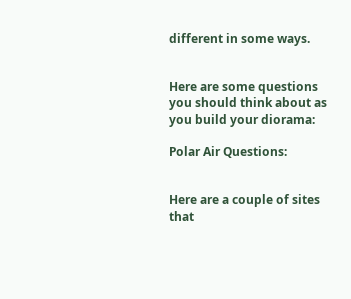different in some ways.


Here are some questions you should think about as you build your diorama:

Polar Air Questions:


Here are a couple of sites that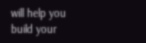will help you build your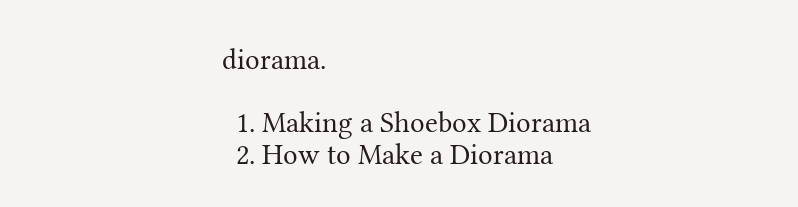diorama.

  1. Making a Shoebox Diorama
  2. How to Make a Diorama